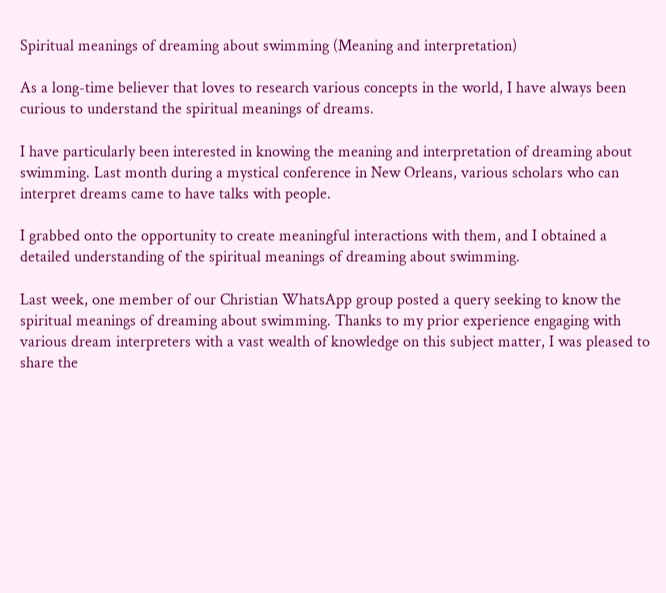Spiritual meanings of dreaming about swimming (Meaning and interpretation)

As a long-time believer that loves to research various concepts in the world, I have always been curious to understand the spiritual meanings of dreams.

I have particularly been interested in knowing the meaning and interpretation of dreaming about swimming. Last month during a mystical conference in New Orleans, various scholars who can interpret dreams came to have talks with people.

I grabbed onto the opportunity to create meaningful interactions with them, and I obtained a detailed understanding of the spiritual meanings of dreaming about swimming.

Last week, one member of our Christian WhatsApp group posted a query seeking to know the spiritual meanings of dreaming about swimming. Thanks to my prior experience engaging with various dream interpreters with a vast wealth of knowledge on this subject matter, I was pleased to share the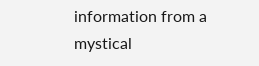information from a mystical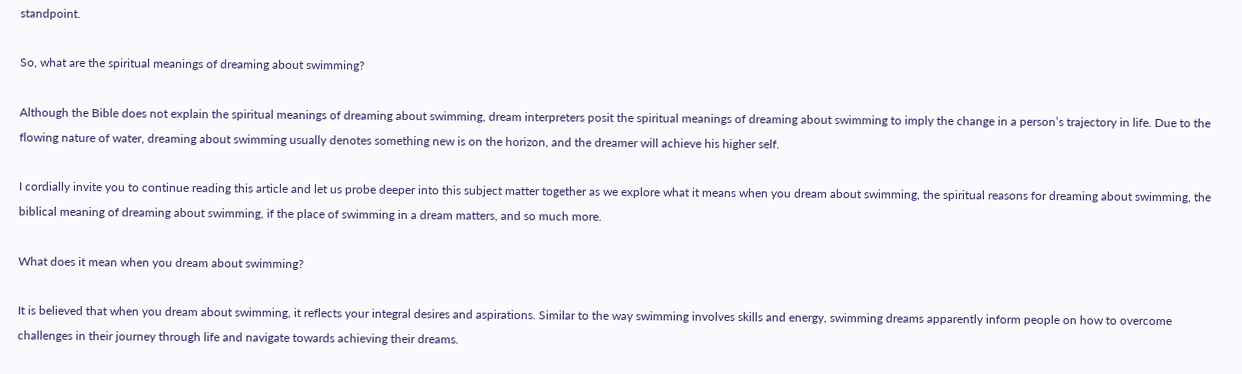standpoint.

So, what are the spiritual meanings of dreaming about swimming?

Although the Bible does not explain the spiritual meanings of dreaming about swimming, dream interpreters posit the spiritual meanings of dreaming about swimming to imply the change in a person’s trajectory in life. Due to the flowing nature of water, dreaming about swimming usually denotes something new is on the horizon, and the dreamer will achieve his higher self.

I cordially invite you to continue reading this article and let us probe deeper into this subject matter together as we explore what it means when you dream about swimming, the spiritual reasons for dreaming about swimming, the biblical meaning of dreaming about swimming, if the place of swimming in a dream matters, and so much more.

What does it mean when you dream about swimming?

It is believed that when you dream about swimming, it reflects your integral desires and aspirations. Similar to the way swimming involves skills and energy, swimming dreams apparently inform people on how to overcome challenges in their journey through life and navigate towards achieving their dreams.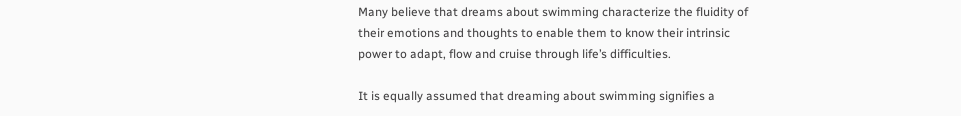Many believe that dreams about swimming characterize the fluidity of their emotions and thoughts to enable them to know their intrinsic power to adapt, flow and cruise through life’s difficulties.

It is equally assumed that dreaming about swimming signifies a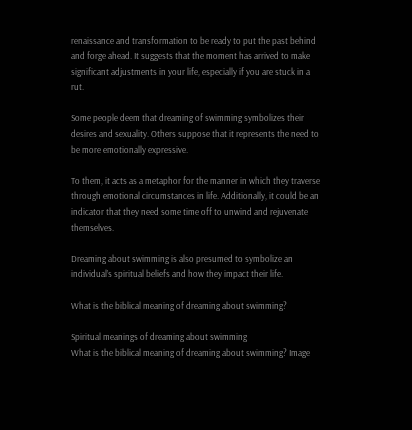renaissance and transformation to be ready to put the past behind and forge ahead. It suggests that the moment has arrived to make significant adjustments in your life, especially if you are stuck in a rut.

Some people deem that dreaming of swimming symbolizes their desires and sexuality. Others suppose that it represents the need to be more emotionally expressive.

To them, it acts as a metaphor for the manner in which they traverse through emotional circumstances in life. Additionally, it could be an indicator that they need some time off to unwind and rejuvenate themselves.

Dreaming about swimming is also presumed to symbolize an individual’s spiritual beliefs and how they impact their life.

What is the biblical meaning of dreaming about swimming?

Spiritual meanings of dreaming about swimming
What is the biblical meaning of dreaming about swimming? Image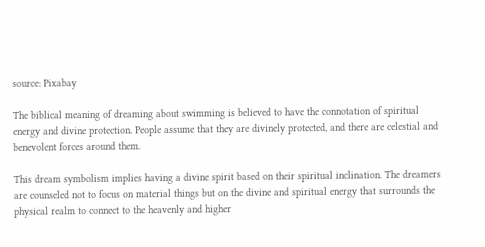source: Pixabay

The biblical meaning of dreaming about swimming is believed to have the connotation of spiritual energy and divine protection. People assume that they are divinely protected, and there are celestial and benevolent forces around them.

This dream symbolism implies having a divine spirit based on their spiritual inclination. The dreamers are counseled not to focus on material things but on the divine and spiritual energy that surrounds the physical realm to connect to the heavenly and higher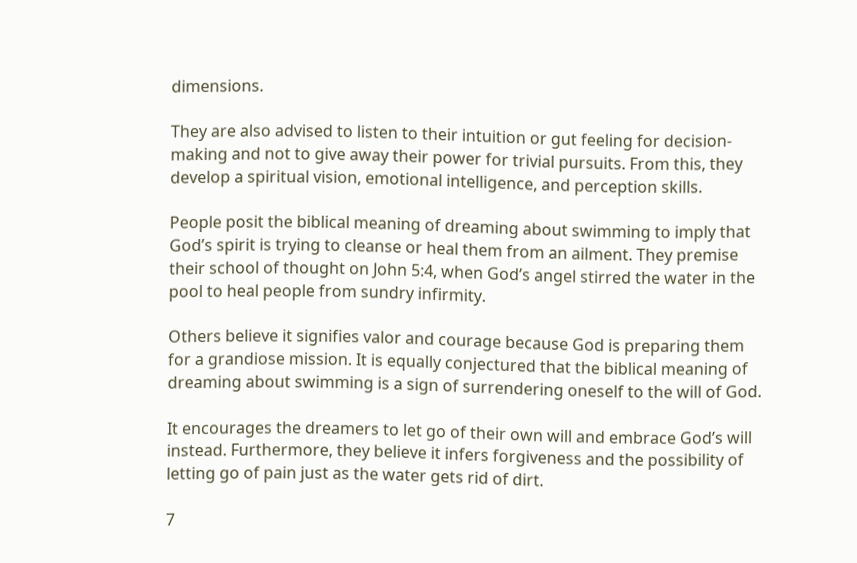dimensions.

They are also advised to listen to their intuition or gut feeling for decision-making and not to give away their power for trivial pursuits. From this, they develop a spiritual vision, emotional intelligence, and perception skills.

People posit the biblical meaning of dreaming about swimming to imply that God’s spirit is trying to cleanse or heal them from an ailment. They premise their school of thought on John 5:4, when God’s angel stirred the water in the pool to heal people from sundry infirmity.

Others believe it signifies valor and courage because God is preparing them for a grandiose mission. It is equally conjectured that the biblical meaning of dreaming about swimming is a sign of surrendering oneself to the will of God.

It encourages the dreamers to let go of their own will and embrace God’s will instead. Furthermore, they believe it infers forgiveness and the possibility of letting go of pain just as the water gets rid of dirt.

7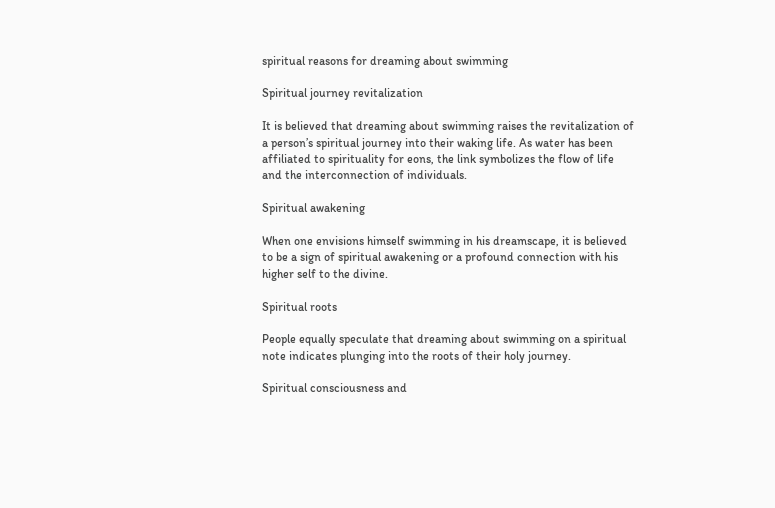spiritual reasons for dreaming about swimming

Spiritual journey revitalization

It is believed that dreaming about swimming raises the revitalization of a person’s spiritual journey into their waking life. As water has been affiliated to spirituality for eons, the link symbolizes the flow of life and the interconnection of individuals.

Spiritual awakening

When one envisions himself swimming in his dreamscape, it is believed to be a sign of spiritual awakening or a profound connection with his higher self to the divine.

Spiritual roots

People equally speculate that dreaming about swimming on a spiritual note indicates plunging into the roots of their holy journey.

Spiritual consciousness and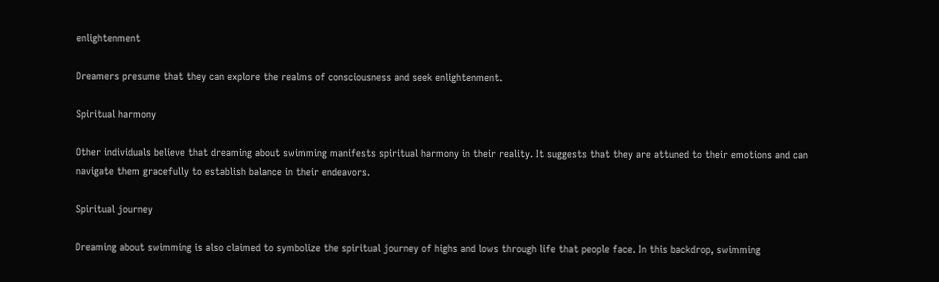enlightenment

Dreamers presume that they can explore the realms of consciousness and seek enlightenment.

Spiritual harmony

Other individuals believe that dreaming about swimming manifests spiritual harmony in their reality. It suggests that they are attuned to their emotions and can navigate them gracefully to establish balance in their endeavors.

Spiritual journey

Dreaming about swimming is also claimed to symbolize the spiritual journey of highs and lows through life that people face. In this backdrop, swimming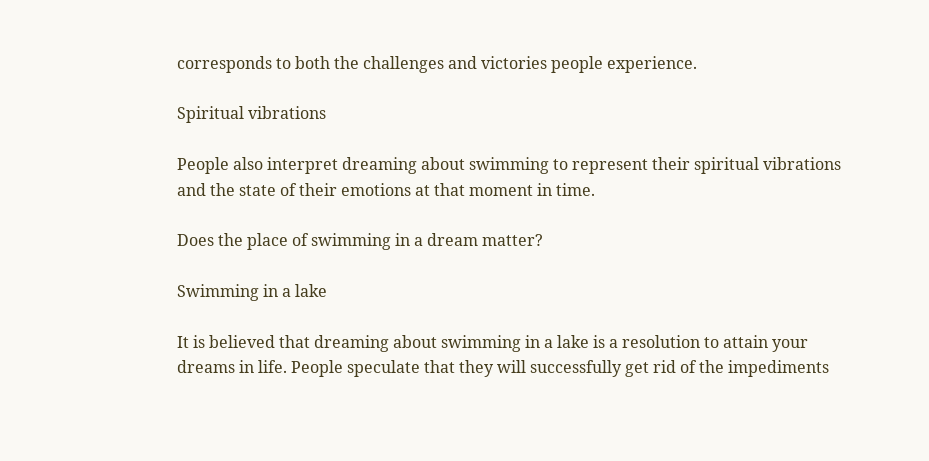corresponds to both the challenges and victories people experience.

Spiritual vibrations

People also interpret dreaming about swimming to represent their spiritual vibrations and the state of their emotions at that moment in time.

Does the place of swimming in a dream matter?

Swimming in a lake

It is believed that dreaming about swimming in a lake is a resolution to attain your dreams in life. People speculate that they will successfully get rid of the impediments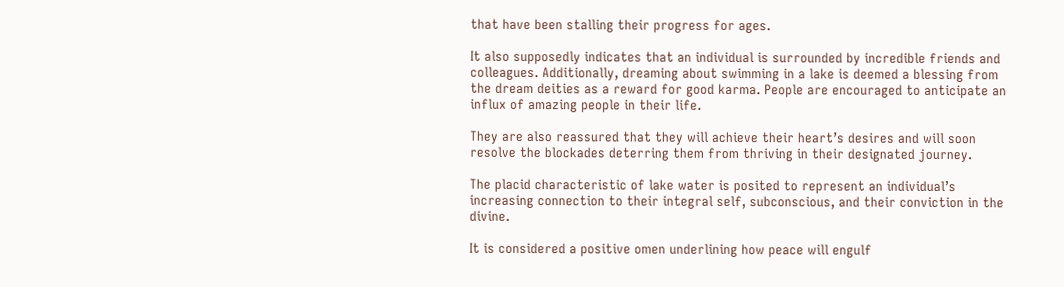that have been stalling their progress for ages.

It also supposedly indicates that an individual is surrounded by incredible friends and colleagues. Additionally, dreaming about swimming in a lake is deemed a blessing from the dream deities as a reward for good karma. People are encouraged to anticipate an influx of amazing people in their life.

They are also reassured that they will achieve their heart’s desires and will soon resolve the blockades deterring them from thriving in their designated journey.

The placid characteristic of lake water is posited to represent an individual’s increasing connection to their integral self, subconscious, and their conviction in the divine.

It is considered a positive omen underlining how peace will engulf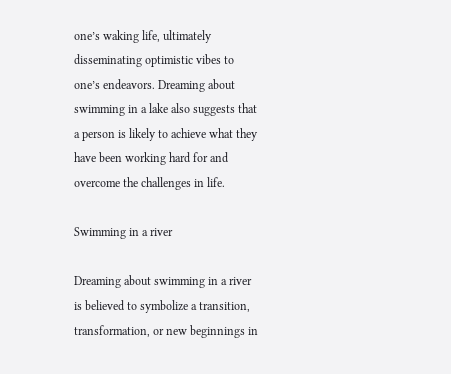one’s waking life, ultimately disseminating optimistic vibes to one’s endeavors. Dreaming about swimming in a lake also suggests that a person is likely to achieve what they have been working hard for and overcome the challenges in life.

Swimming in a river

Dreaming about swimming in a river is believed to symbolize a transition, transformation, or new beginnings in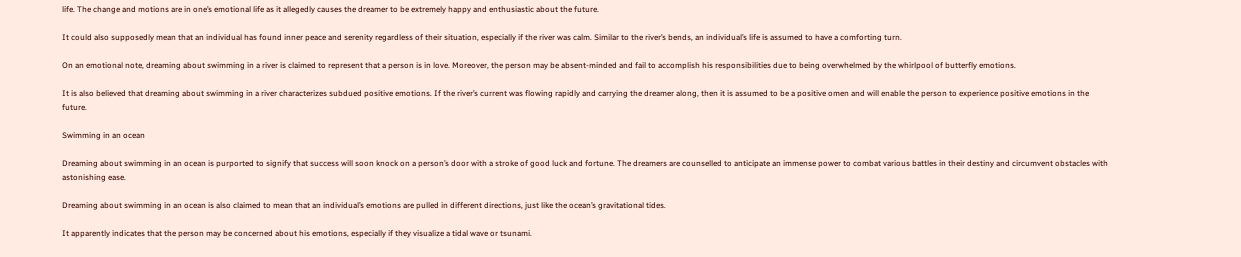life. The change and motions are in one’s emotional life as it allegedly causes the dreamer to be extremely happy and enthusiastic about the future.

It could also supposedly mean that an individual has found inner peace and serenity regardless of their situation, especially if the river was calm. Similar to the river’s bends, an individual’s life is assumed to have a comforting turn.

On an emotional note, dreaming about swimming in a river is claimed to represent that a person is in love. Moreover, the person may be absent-minded and fail to accomplish his responsibilities due to being overwhelmed by the whirlpool of butterfly emotions.

It is also believed that dreaming about swimming in a river characterizes subdued positive emotions. If the river’s current was flowing rapidly and carrying the dreamer along, then it is assumed to be a positive omen and will enable the person to experience positive emotions in the future.

Swimming in an ocean

Dreaming about swimming in an ocean is purported to signify that success will soon knock on a person’s door with a stroke of good luck and fortune. The dreamers are counselled to anticipate an immense power to combat various battles in their destiny and circumvent obstacles with astonishing ease.

Dreaming about swimming in an ocean is also claimed to mean that an individual’s emotions are pulled in different directions, just like the ocean’s gravitational tides.

It apparently indicates that the person may be concerned about his emotions, especially if they visualize a tidal wave or tsunami.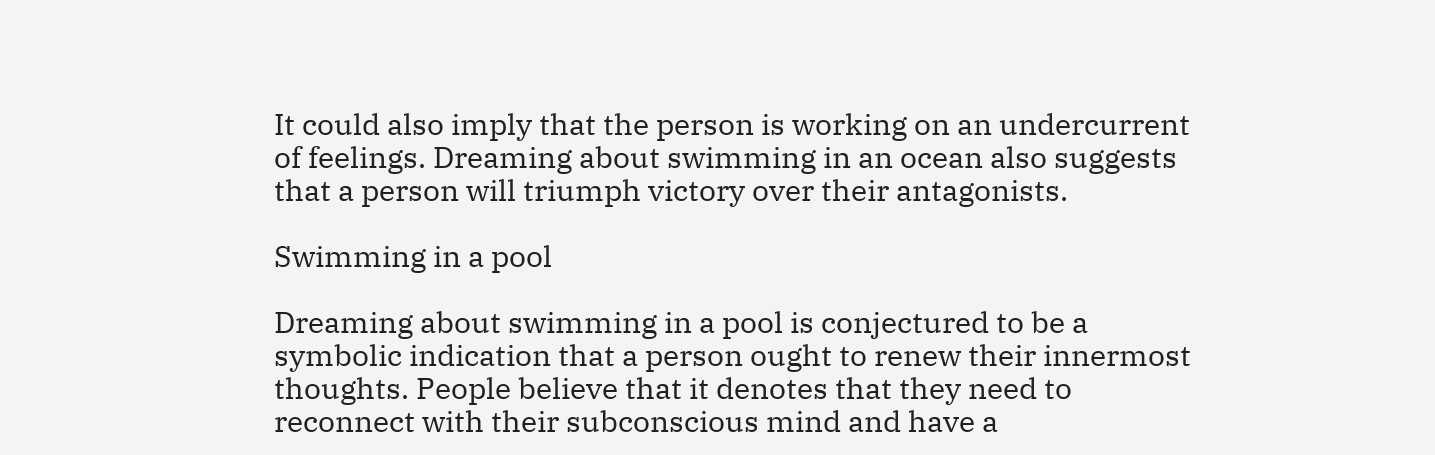It could also imply that the person is working on an undercurrent of feelings. Dreaming about swimming in an ocean also suggests that a person will triumph victory over their antagonists.

Swimming in a pool

Dreaming about swimming in a pool is conjectured to be a symbolic indication that a person ought to renew their innermost thoughts. People believe that it denotes that they need to reconnect with their subconscious mind and have a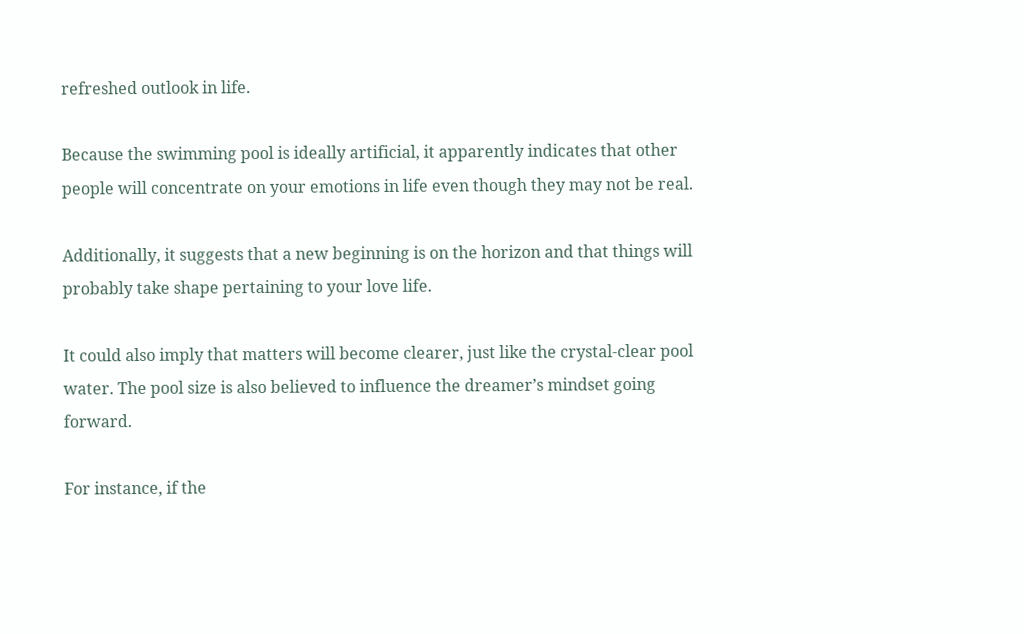refreshed outlook in life.

Because the swimming pool is ideally artificial, it apparently indicates that other people will concentrate on your emotions in life even though they may not be real.

Additionally, it suggests that a new beginning is on the horizon and that things will probably take shape pertaining to your love life.

It could also imply that matters will become clearer, just like the crystal-clear pool water. The pool size is also believed to influence the dreamer’s mindset going forward.

For instance, if the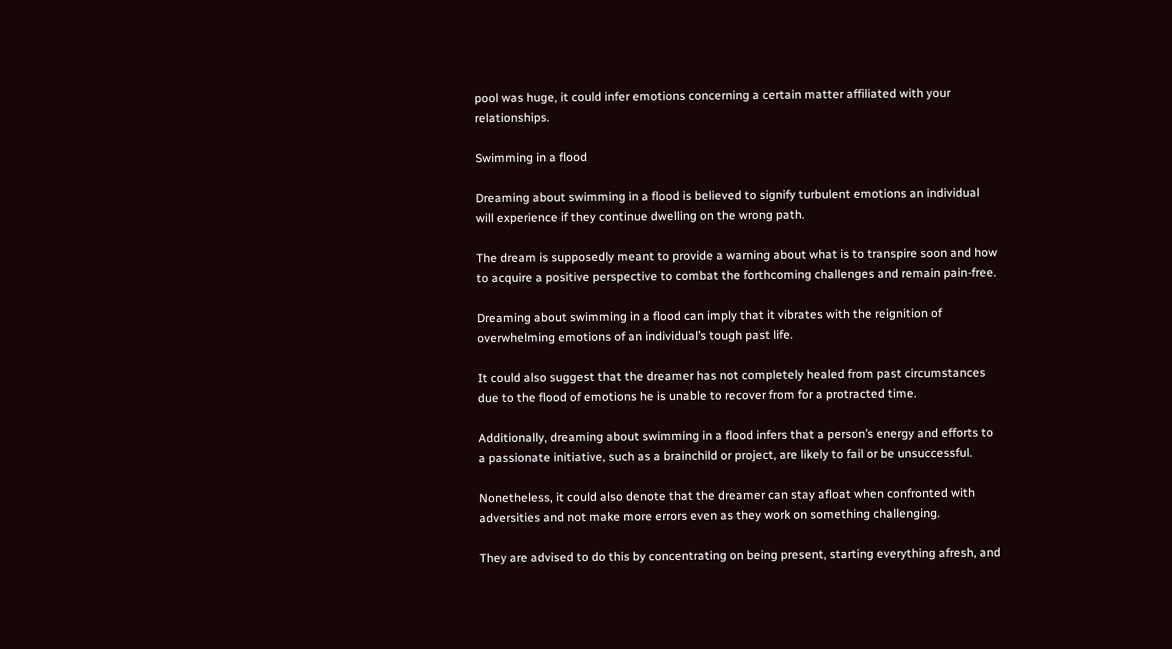pool was huge, it could infer emotions concerning a certain matter affiliated with your relationships.

Swimming in a flood

Dreaming about swimming in a flood is believed to signify turbulent emotions an individual will experience if they continue dwelling on the wrong path.

The dream is supposedly meant to provide a warning about what is to transpire soon and how to acquire a positive perspective to combat the forthcoming challenges and remain pain-free.

Dreaming about swimming in a flood can imply that it vibrates with the reignition of overwhelming emotions of an individual’s tough past life.

It could also suggest that the dreamer has not completely healed from past circumstances due to the flood of emotions he is unable to recover from for a protracted time.

Additionally, dreaming about swimming in a flood infers that a person’s energy and efforts to a passionate initiative, such as a brainchild or project, are likely to fail or be unsuccessful.

Nonetheless, it could also denote that the dreamer can stay afloat when confronted with adversities and not make more errors even as they work on something challenging.

They are advised to do this by concentrating on being present, starting everything afresh, and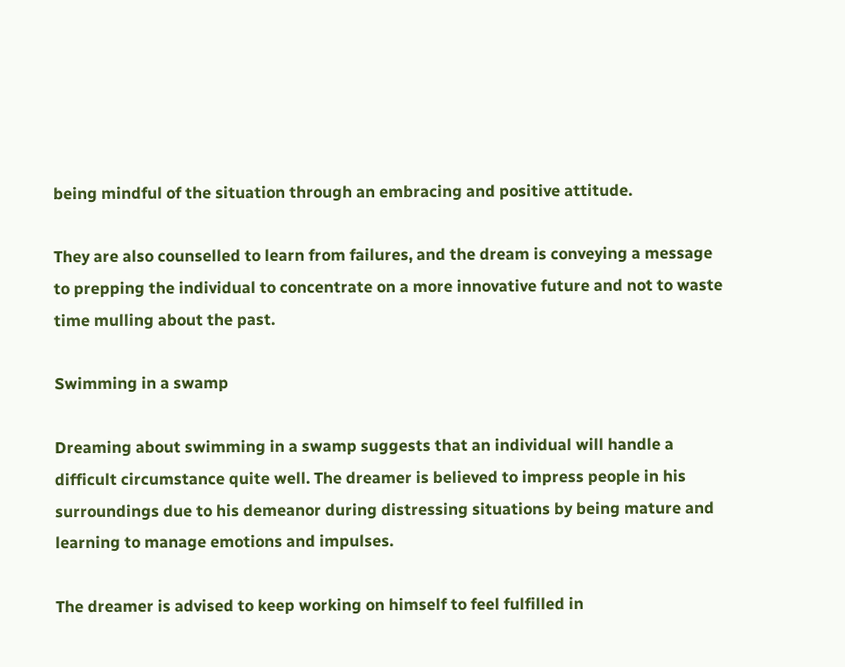being mindful of the situation through an embracing and positive attitude.

They are also counselled to learn from failures, and the dream is conveying a message to prepping the individual to concentrate on a more innovative future and not to waste time mulling about the past.

Swimming in a swamp

Dreaming about swimming in a swamp suggests that an individual will handle a difficult circumstance quite well. The dreamer is believed to impress people in his surroundings due to his demeanor during distressing situations by being mature and learning to manage emotions and impulses.

The dreamer is advised to keep working on himself to feel fulfilled in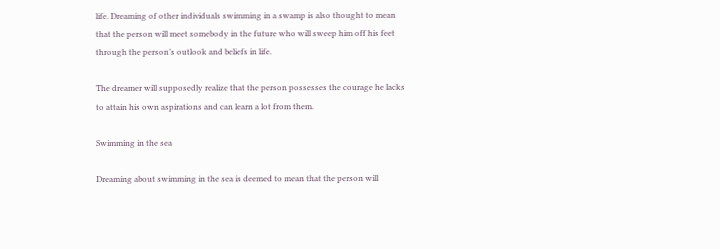life. Dreaming of other individuals swimming in a swamp is also thought to mean that the person will meet somebody in the future who will sweep him off his feet through the person’s outlook and beliefs in life.

The dreamer will supposedly realize that the person possesses the courage he lacks to attain his own aspirations and can learn a lot from them.

Swimming in the sea

Dreaming about swimming in the sea is deemed to mean that the person will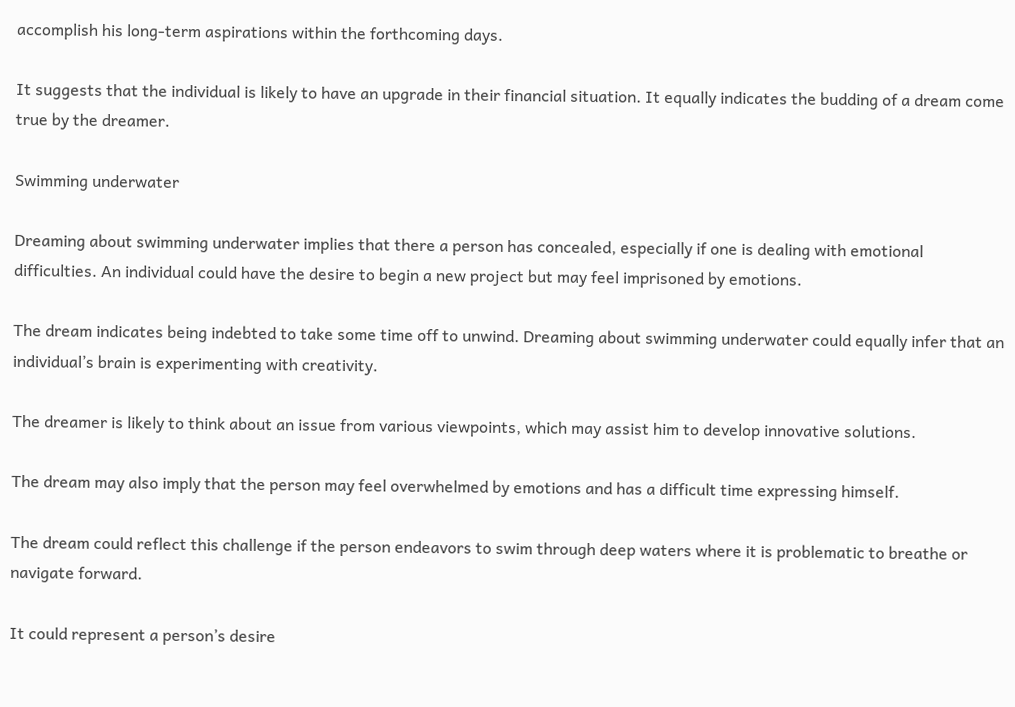accomplish his long-term aspirations within the forthcoming days.

It suggests that the individual is likely to have an upgrade in their financial situation. It equally indicates the budding of a dream come true by the dreamer.

Swimming underwater

Dreaming about swimming underwater implies that there a person has concealed, especially if one is dealing with emotional difficulties. An individual could have the desire to begin a new project but may feel imprisoned by emotions.

The dream indicates being indebted to take some time off to unwind. Dreaming about swimming underwater could equally infer that an individual’s brain is experimenting with creativity.

The dreamer is likely to think about an issue from various viewpoints, which may assist him to develop innovative solutions.

The dream may also imply that the person may feel overwhelmed by emotions and has a difficult time expressing himself.

The dream could reflect this challenge if the person endeavors to swim through deep waters where it is problematic to breathe or navigate forward.

It could represent a person’s desire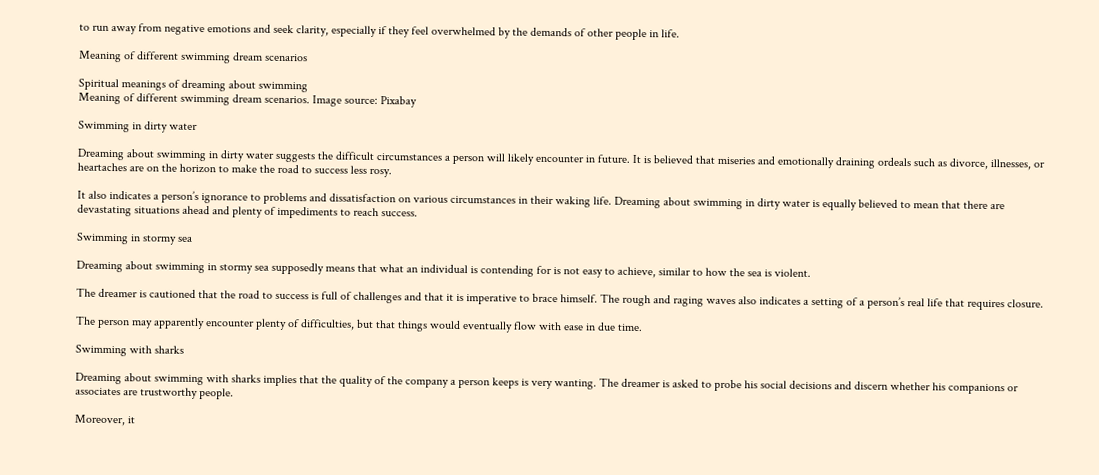to run away from negative emotions and seek clarity, especially if they feel overwhelmed by the demands of other people in life.

Meaning of different swimming dream scenarios

Spiritual meanings of dreaming about swimming
Meaning of different swimming dream scenarios. Image source: Pixabay

Swimming in dirty water

Dreaming about swimming in dirty water suggests the difficult circumstances a person will likely encounter in future. It is believed that miseries and emotionally draining ordeals such as divorce, illnesses, or heartaches are on the horizon to make the road to success less rosy.

It also indicates a person’s ignorance to problems and dissatisfaction on various circumstances in their waking life. Dreaming about swimming in dirty water is equally believed to mean that there are devastating situations ahead and plenty of impediments to reach success.

Swimming in stormy sea

Dreaming about swimming in stormy sea supposedly means that what an individual is contending for is not easy to achieve, similar to how the sea is violent.

The dreamer is cautioned that the road to success is full of challenges and that it is imperative to brace himself. The rough and raging waves also indicates a setting of a person’s real life that requires closure.

The person may apparently encounter plenty of difficulties, but that things would eventually flow with ease in due time.

Swimming with sharks

Dreaming about swimming with sharks implies that the quality of the company a person keeps is very wanting. The dreamer is asked to probe his social decisions and discern whether his companions or associates are trustworthy people.

Moreover, it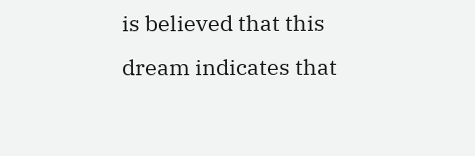is believed that this dream indicates that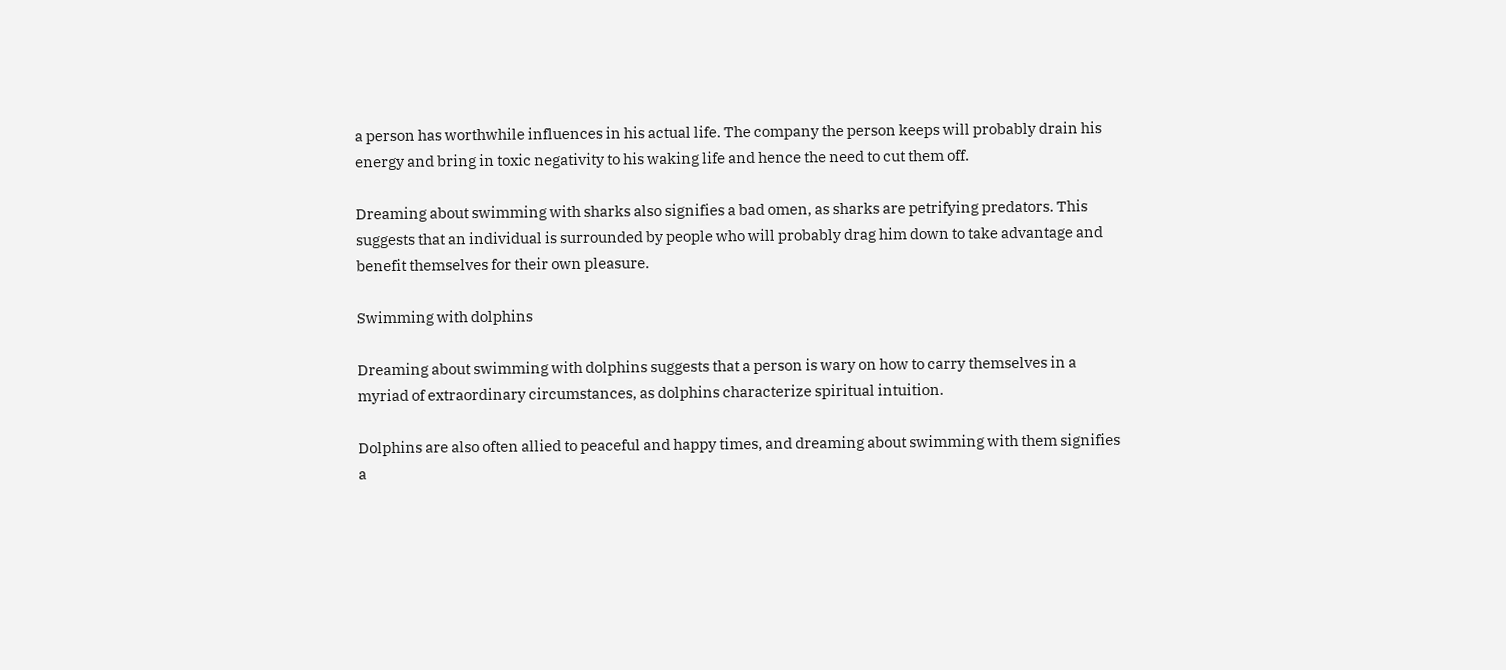a person has worthwhile influences in his actual life. The company the person keeps will probably drain his energy and bring in toxic negativity to his waking life and hence the need to cut them off.

Dreaming about swimming with sharks also signifies a bad omen, as sharks are petrifying predators. This suggests that an individual is surrounded by people who will probably drag him down to take advantage and benefit themselves for their own pleasure.

Swimming with dolphins

Dreaming about swimming with dolphins suggests that a person is wary on how to carry themselves in a myriad of extraordinary circumstances, as dolphins characterize spiritual intuition.

Dolphins are also often allied to peaceful and happy times, and dreaming about swimming with them signifies a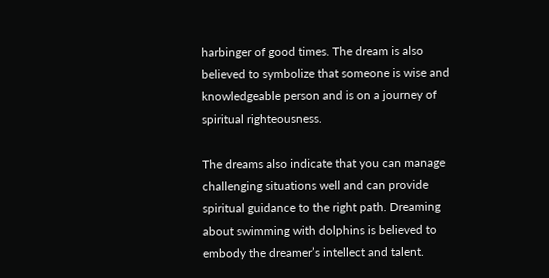harbinger of good times. The dream is also believed to symbolize that someone is wise and knowledgeable person and is on a journey of spiritual righteousness.

The dreams also indicate that you can manage challenging situations well and can provide spiritual guidance to the right path. Dreaming about swimming with dolphins is believed to embody the dreamer’s intellect and talent.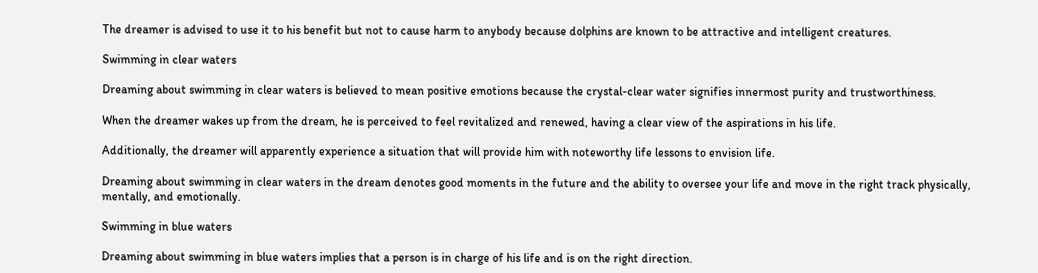The dreamer is advised to use it to his benefit but not to cause harm to anybody because dolphins are known to be attractive and intelligent creatures.

Swimming in clear waters

Dreaming about swimming in clear waters is believed to mean positive emotions because the crystal-clear water signifies innermost purity and trustworthiness.

When the dreamer wakes up from the dream, he is perceived to feel revitalized and renewed, having a clear view of the aspirations in his life.

Additionally, the dreamer will apparently experience a situation that will provide him with noteworthy life lessons to envision life.

Dreaming about swimming in clear waters in the dream denotes good moments in the future and the ability to oversee your life and move in the right track physically, mentally, and emotionally.

Swimming in blue waters

Dreaming about swimming in blue waters implies that a person is in charge of his life and is on the right direction.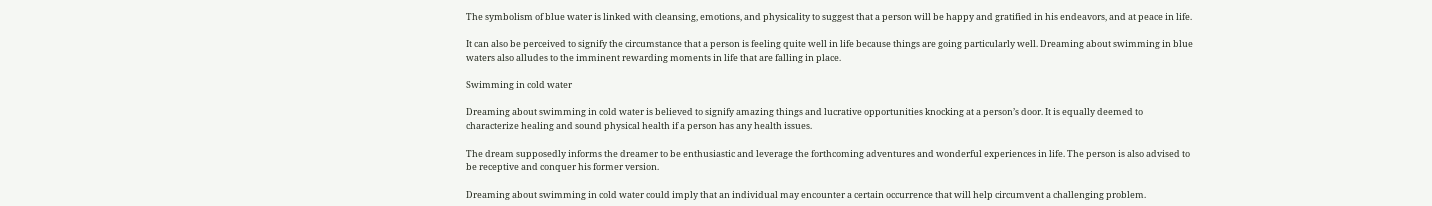The symbolism of blue water is linked with cleansing, emotions, and physicality to suggest that a person will be happy and gratified in his endeavors, and at peace in life.

It can also be perceived to signify the circumstance that a person is feeling quite well in life because things are going particularly well. Dreaming about swimming in blue waters also alludes to the imminent rewarding moments in life that are falling in place.

Swimming in cold water

Dreaming about swimming in cold water is believed to signify amazing things and lucrative opportunities knocking at a person’s door. It is equally deemed to characterize healing and sound physical health if a person has any health issues.

The dream supposedly informs the dreamer to be enthusiastic and leverage the forthcoming adventures and wonderful experiences in life. The person is also advised to be receptive and conquer his former version.

Dreaming about swimming in cold water could imply that an individual may encounter a certain occurrence that will help circumvent a challenging problem.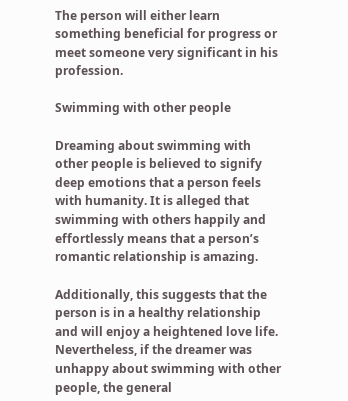The person will either learn something beneficial for progress or meet someone very significant in his profession.

Swimming with other people

Dreaming about swimming with other people is believed to signify deep emotions that a person feels with humanity. It is alleged that swimming with others happily and effortlessly means that a person’s romantic relationship is amazing.

Additionally, this suggests that the person is in a healthy relationship and will enjoy a heightened love life. Nevertheless, if the dreamer was unhappy about swimming with other people, the general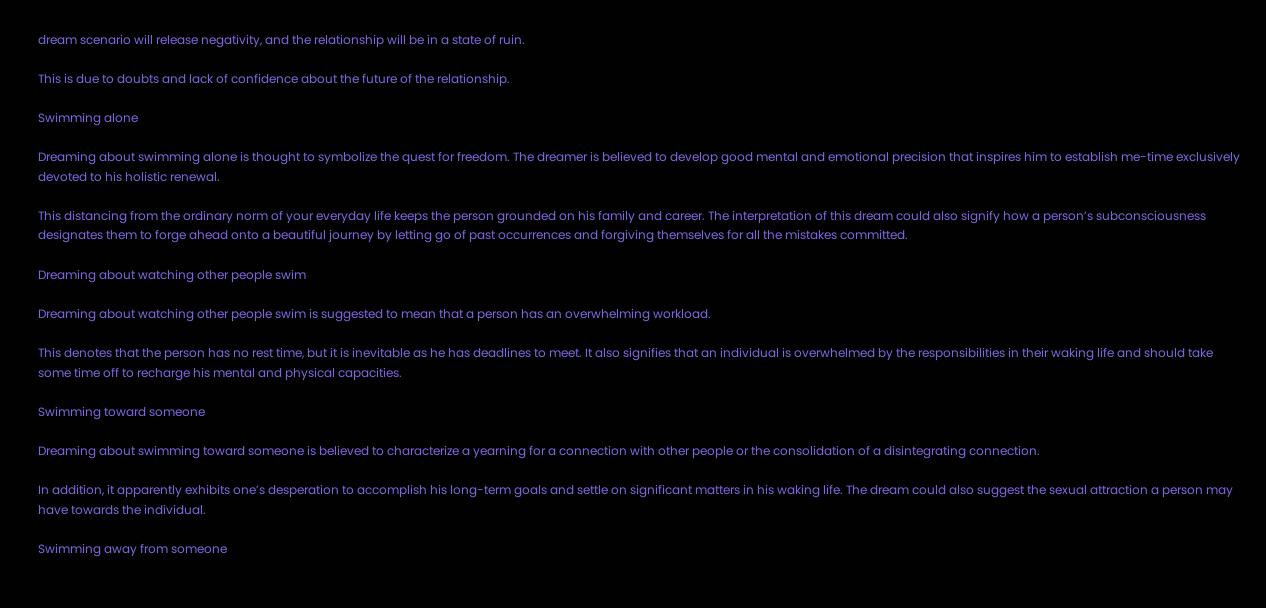dream scenario will release negativity, and the relationship will be in a state of ruin.

This is due to doubts and lack of confidence about the future of the relationship.

Swimming alone

Dreaming about swimming alone is thought to symbolize the quest for freedom. The dreamer is believed to develop good mental and emotional precision that inspires him to establish me-time exclusively devoted to his holistic renewal.

This distancing from the ordinary norm of your everyday life keeps the person grounded on his family and career. The interpretation of this dream could also signify how a person’s subconsciousness designates them to forge ahead onto a beautiful journey by letting go of past occurrences and forgiving themselves for all the mistakes committed.

Dreaming about watching other people swim

Dreaming about watching other people swim is suggested to mean that a person has an overwhelming workload.

This denotes that the person has no rest time, but it is inevitable as he has deadlines to meet. It also signifies that an individual is overwhelmed by the responsibilities in their waking life and should take some time off to recharge his mental and physical capacities.

Swimming toward someone

Dreaming about swimming toward someone is believed to characterize a yearning for a connection with other people or the consolidation of a disintegrating connection.

In addition, it apparently exhibits one’s desperation to accomplish his long-term goals and settle on significant matters in his waking life. The dream could also suggest the sexual attraction a person may have towards the individual.

Swimming away from someone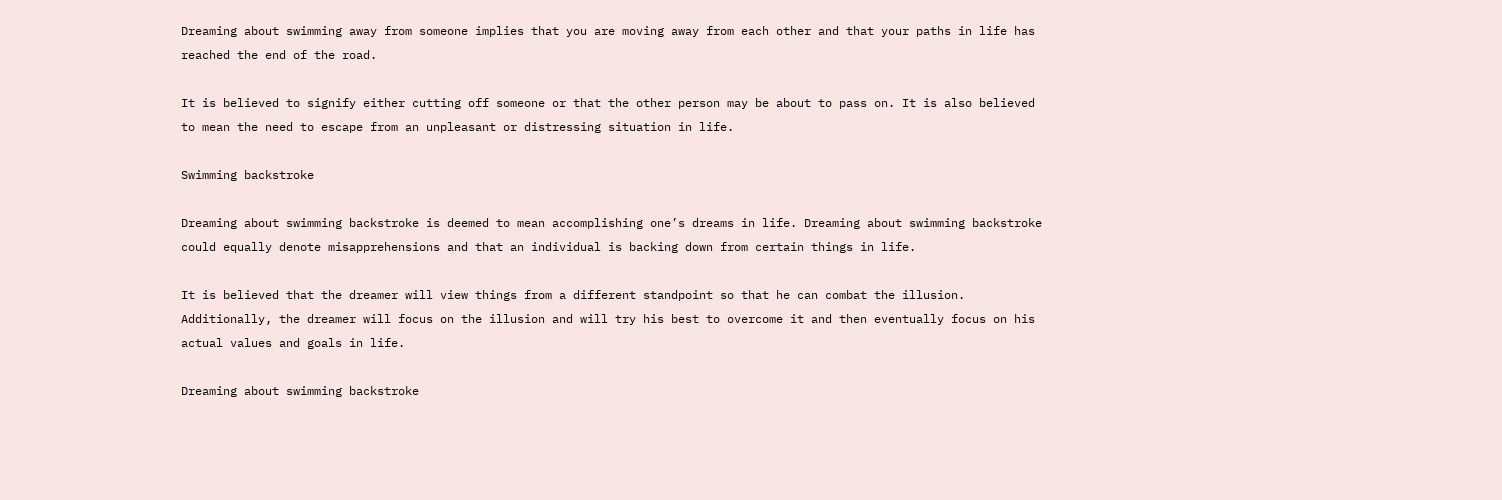Dreaming about swimming away from someone implies that you are moving away from each other and that your paths in life has reached the end of the road.

It is believed to signify either cutting off someone or that the other person may be about to pass on. It is also believed to mean the need to escape from an unpleasant or distressing situation in life.

Swimming backstroke

Dreaming about swimming backstroke is deemed to mean accomplishing one’s dreams in life. Dreaming about swimming backstroke could equally denote misapprehensions and that an individual is backing down from certain things in life.

It is believed that the dreamer will view things from a different standpoint so that he can combat the illusion. Additionally, the dreamer will focus on the illusion and will try his best to overcome it and then eventually focus on his actual values and goals in life.

Dreaming about swimming backstroke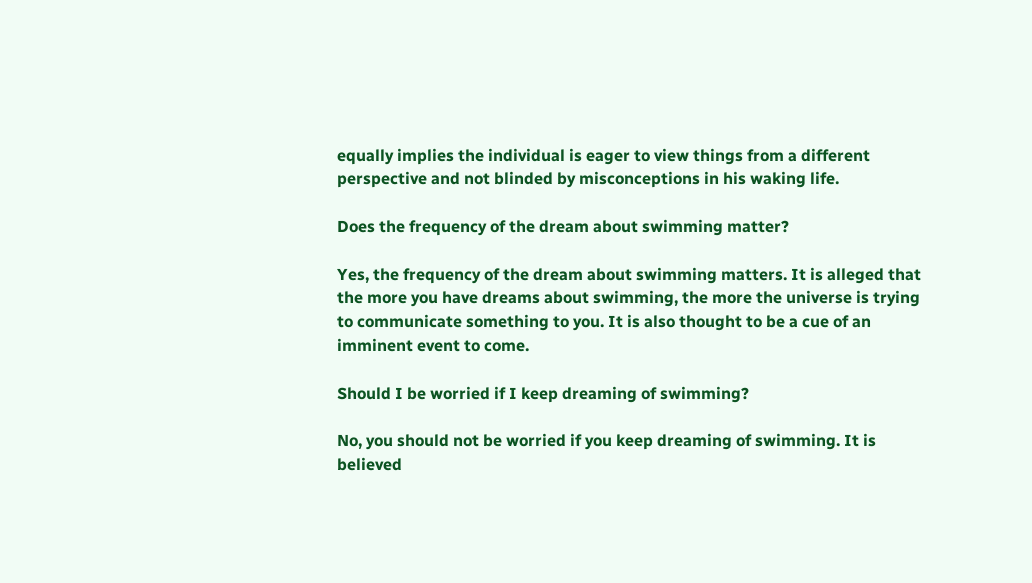equally implies the individual is eager to view things from a different perspective and not blinded by misconceptions in his waking life.

Does the frequency of the dream about swimming matter?

Yes, the frequency of the dream about swimming matters. It is alleged that the more you have dreams about swimming, the more the universe is trying to communicate something to you. It is also thought to be a cue of an imminent event to come.

Should I be worried if I keep dreaming of swimming?

No, you should not be worried if you keep dreaming of swimming. It is believed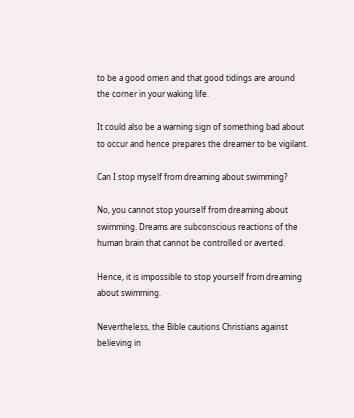to be a good omen and that good tidings are around the corner in your waking life.

It could also be a warning sign of something bad about to occur and hence prepares the dreamer to be vigilant.

Can I stop myself from dreaming about swimming?

No, you cannot stop yourself from dreaming about swimming. Dreams are subconscious reactions of the human brain that cannot be controlled or averted.

Hence, it is impossible to stop yourself from dreaming about swimming.

Nevertheless, the Bible cautions Christians against believing in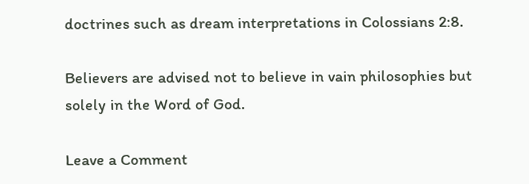doctrines such as dream interpretations in Colossians 2:8.

Believers are advised not to believe in vain philosophies but solely in the Word of God.

Leave a Comment